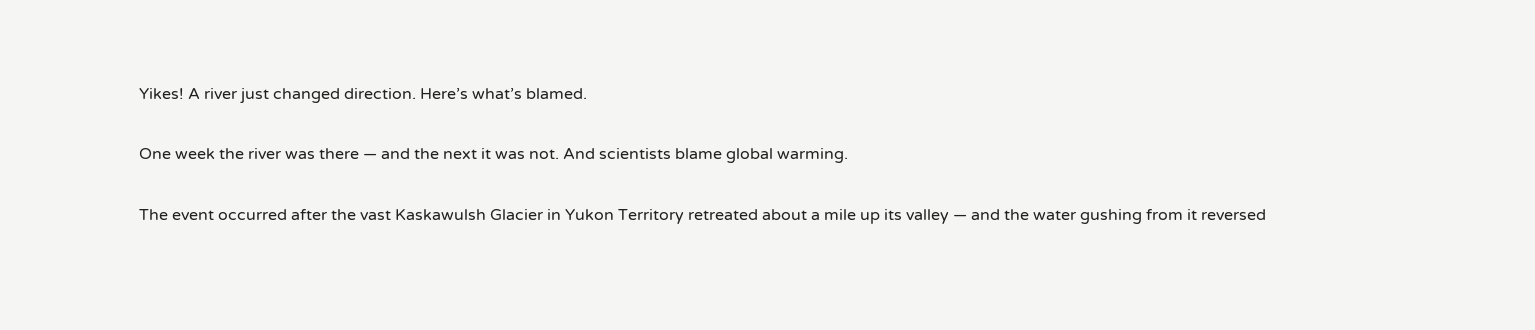Yikes! A river just changed direction. Here’s what’s blamed.

One week the river was there — and the next it was not. And scientists blame global warming.

The event occurred after the vast Kaskawulsh Glacier in Yukon Territory retreated about a mile up its valley — and the water gushing from it reversed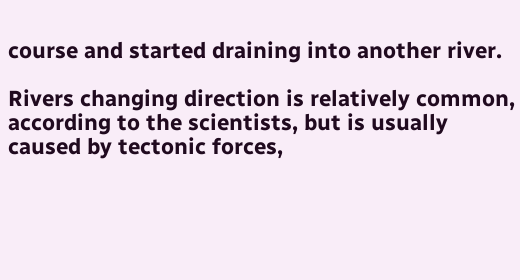course and started draining into another river.

Rivers changing direction is relatively common, according to the scientists, but is usually caused by tectonic forces,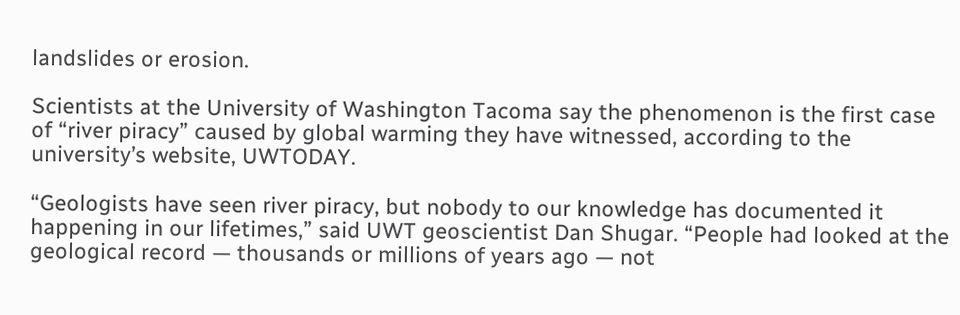landslides or erosion.

Scientists at the University of Washington Tacoma say the phenomenon is the first case of “river piracy” caused by global warming they have witnessed, according to the university’s website, UWTODAY.

“Geologists have seen river piracy, but nobody to our knowledge has documented it happening in our lifetimes,” said UWT geoscientist Dan Shugar. “People had looked at the geological record — thousands or millions of years ago — not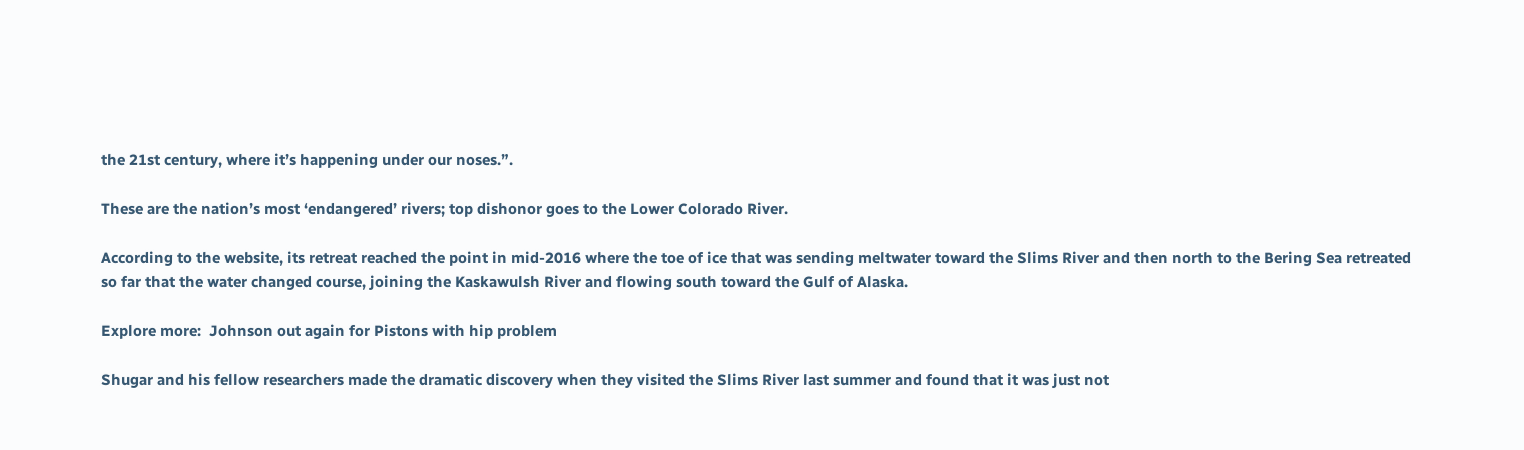the 21st century, where it’s happening under our noses.”.

These are the nation’s most ‘endangered’ rivers; top dishonor goes to the Lower Colorado River.

According to the website, its retreat reached the point in mid-2016 where the toe of ice that was sending meltwater toward the Slims River and then north to the Bering Sea retreated so far that the water changed course, joining the Kaskawulsh River and flowing south toward the Gulf of Alaska.

Explore more:  Johnson out again for Pistons with hip problem

Shugar and his fellow researchers made the dramatic discovery when they visited the Slims River last summer and found that it was just not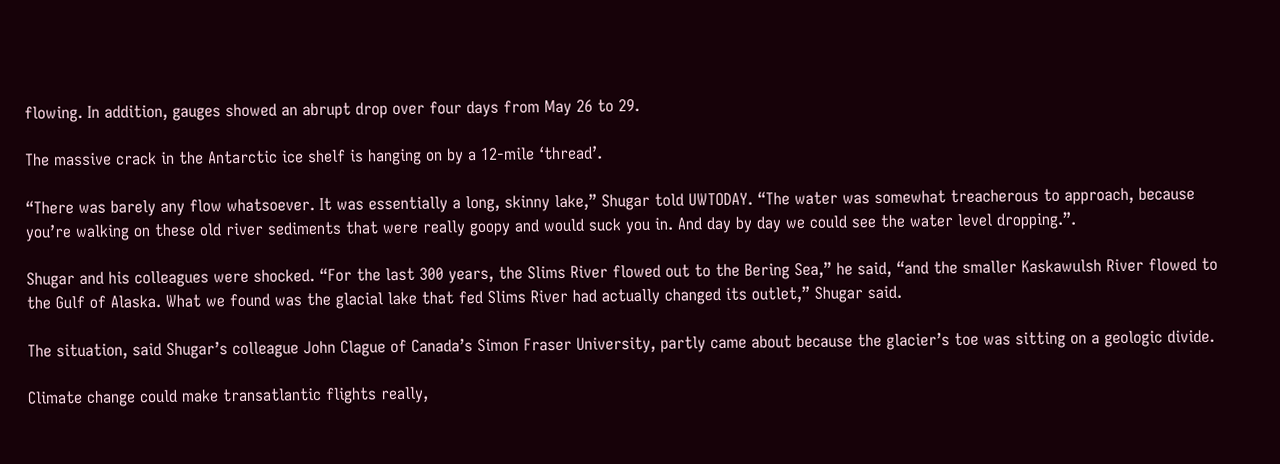flowing. In addition, gauges showed an abrupt drop over four days from May 26 to 29.

The massive crack in the Antarctic ice shelf is hanging on by a 12-mile ‘thread’.

“There was barely any flow whatsoever. It was essentially a long, skinny lake,” Shugar told UWTODAY. “The water was somewhat treacherous to approach, because you’re walking on these old river sediments that were really goopy and would suck you in. And day by day we could see the water level dropping.”.

Shugar and his colleagues were shocked. “For the last 300 years, the Slims River flowed out to the Bering Sea,” he said, “and the smaller Kaskawulsh River flowed to the Gulf of Alaska. What we found was the glacial lake that fed Slims River had actually changed its outlet,” Shugar said.

The situation, said Shugar’s colleague John Clague of Canada’s Simon Fraser University, partly came about because the glacier’s toe was sitting on a geologic divide.

Climate change could make transatlantic flights really,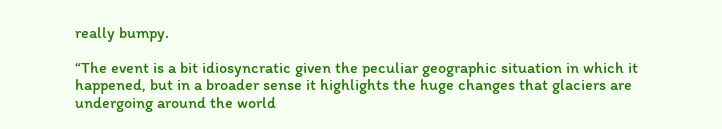really bumpy.

“The event is a bit idiosyncratic given the peculiar geographic situation in which it happened, but in a broader sense it highlights the huge changes that glaciers are undergoing around the world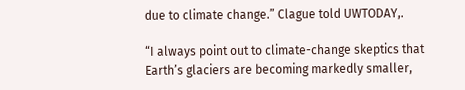due to climate change.” Clague told UWTODAY,.

“I always point out to climate-change skeptics that Earth’s glaciers are becoming markedly smaller,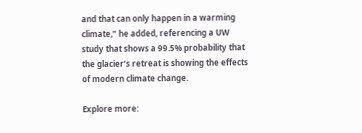and that can only happen in a warming climate,” he added, referencing a UW study that shows a 99.5% probability that the glacier’s retreat is showing the effects of modern climate change.

Explore more: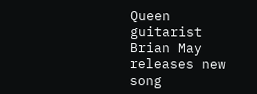Queen guitarist Brian May releases new song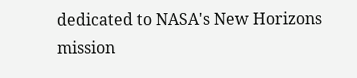dedicated to NASA's New Horizons mission